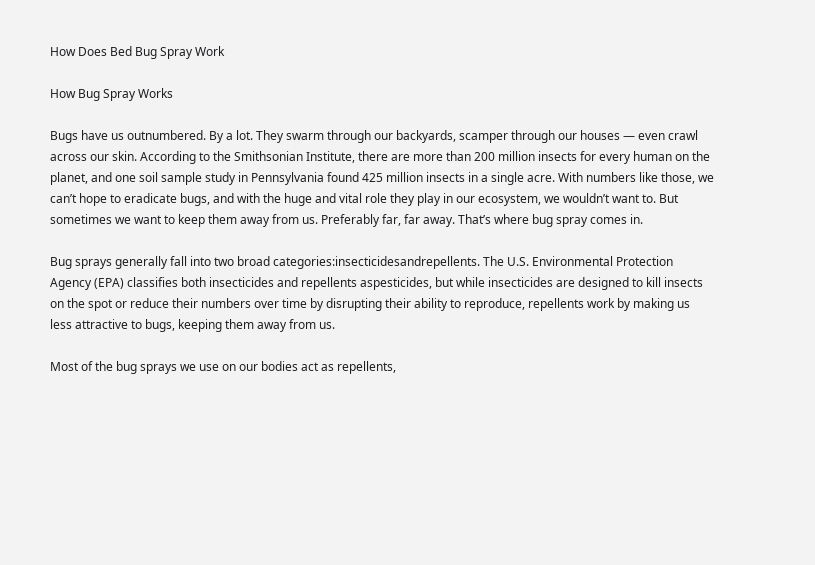How Does Bed Bug Spray Work

How Bug Spray Works

Bugs have us outnumbered. By a lot. They swarm through our backyards, scamper through our houses — even crawl across our skin. According to the Smithsonian Institute, there are more than 200 million insects for every human on the planet, and one soil sample study in Pennsylvania found 425 million insects in a single acre. With numbers like those, we can’t hope to eradicate bugs, and with the huge and vital role they play in our ecosystem, we wouldn’t want to. But sometimes we want to keep them away from us. Preferably far, far away. That’s where bug spray comes in.

Bug sprays generally fall into two broad categories:insecticidesandrepellents. The U.S. Environmental Protection Agency (EPA) classifies both insecticides and repellents aspesticides, but while insecticides are designed to kill insects on the spot or reduce their numbers over time by disrupting their ability to reproduce, repellents work by making us less attractive to bugs, keeping them away from us.

Most of the bug sprays we use on our bodies act as repellents,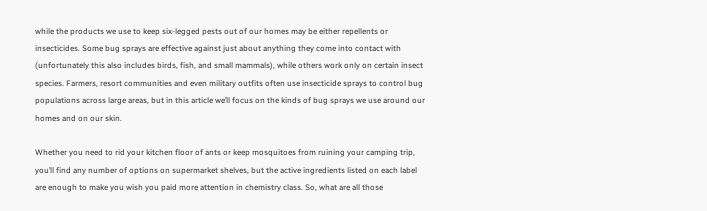while the products we use to keep six-legged pests out of our homes may be either repellents or insecticides. Some bug sprays are effective against just about anything they come into contact with (unfortunately this also includes birds, fish, and small mammals), while others work only on certain insect species. Farmers, resort communities and even military outfits often use insecticide sprays to control bug populations across large areas, but in this article we’ll focus on the kinds of bug sprays we use around our homes and on our skin.

Whether you need to rid your kitchen floor of ants or keep mosquitoes from ruining your camping trip, you’ll find any number of options on supermarket shelves, but the active ingredients listed on each label are enough to make you wish you paid more attention in chemistry class. So, what are all those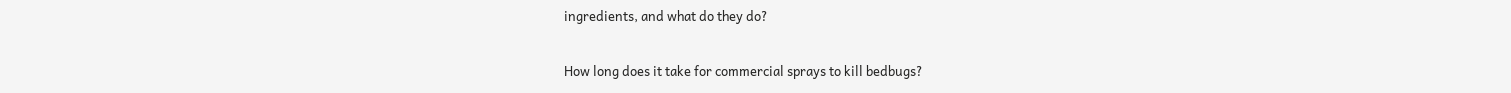ingredients, and what do they do?

How long does it take for commercial sprays to kill bedbugs?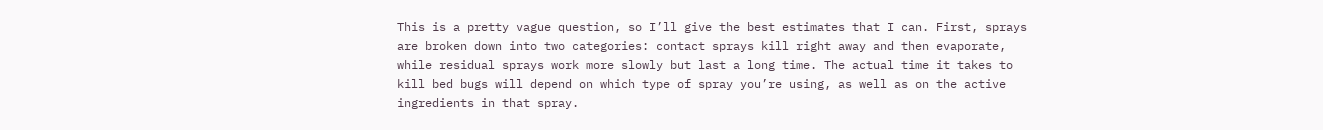This is a pretty vague question, so I’ll give the best estimates that I can. First, sprays are broken down into two categories: contact sprays kill right away and then evaporate, while residual sprays work more slowly but last a long time. The actual time it takes to kill bed bugs will depend on which type of spray you’re using, as well as on the active ingredients in that spray.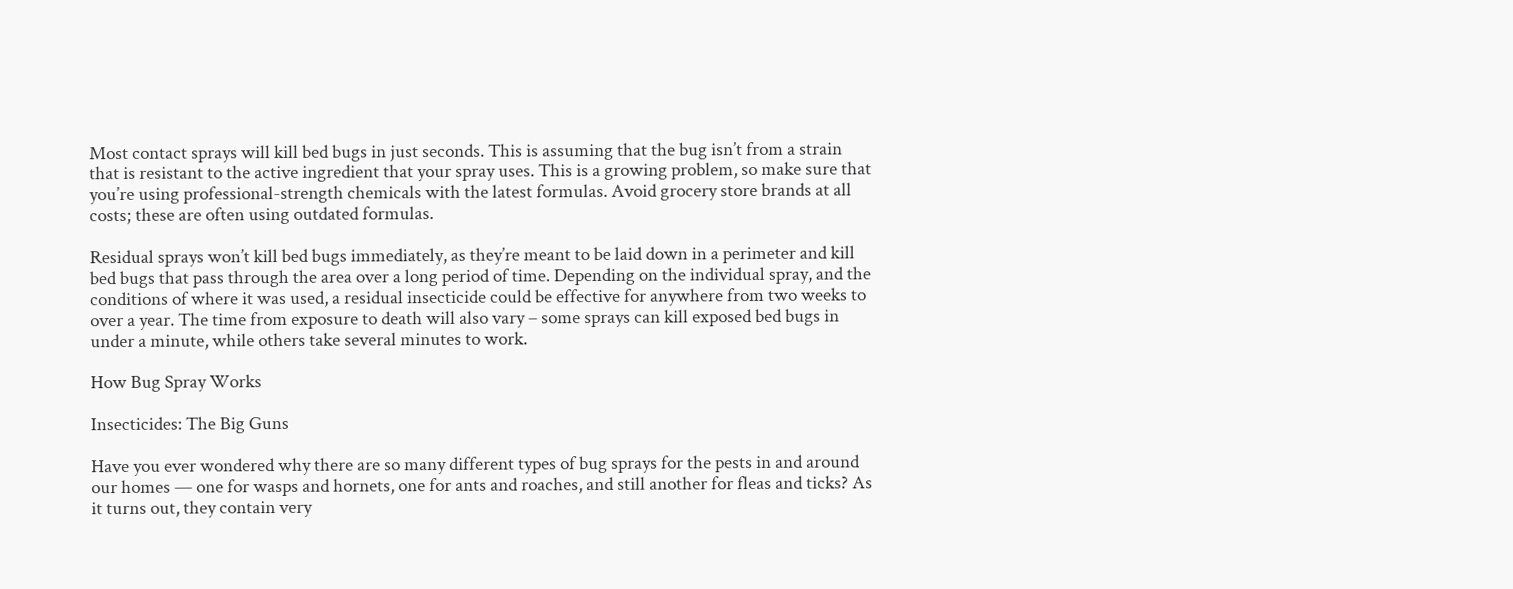Most contact sprays will kill bed bugs in just seconds. This is assuming that the bug isn’t from a strain that is resistant to the active ingredient that your spray uses. This is a growing problem, so make sure that you’re using professional-strength chemicals with the latest formulas. Avoid grocery store brands at all costs; these are often using outdated formulas.

Residual sprays won’t kill bed bugs immediately, as they’re meant to be laid down in a perimeter and kill bed bugs that pass through the area over a long period of time. Depending on the individual spray, and the conditions of where it was used, a residual insecticide could be effective for anywhere from two weeks to over a year. The time from exposure to death will also vary – some sprays can kill exposed bed bugs in under a minute, while others take several minutes to work.

How Bug Spray Works

Insecticides: The Big Guns

Have you ever wondered why there are so many different types of bug sprays for the pests in and around our homes — one for wasps and hornets, one for ants and roaches, and still another for fleas and ticks? As it turns out, they contain very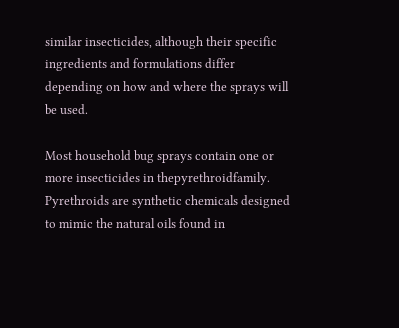similar insecticides, although their specific ingredients and formulations differ depending on how and where the sprays will be used.

Most household bug sprays contain one or more insecticides in thepyrethroidfamily. Pyrethroids are synthetic chemicals designed to mimic the natural oils found in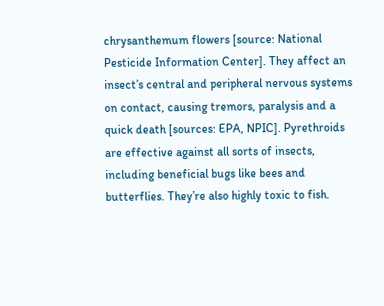chrysanthemum flowers [source: National Pesticide Information Center]. They affect an insect’s central and peripheral nervous systems on contact, causing tremors, paralysis and a quick death [sources: EPA, NPIC]. Pyrethroids are effective against all sorts of insects, including beneficial bugs like bees and butterflies. They’re also highly toxic to fish.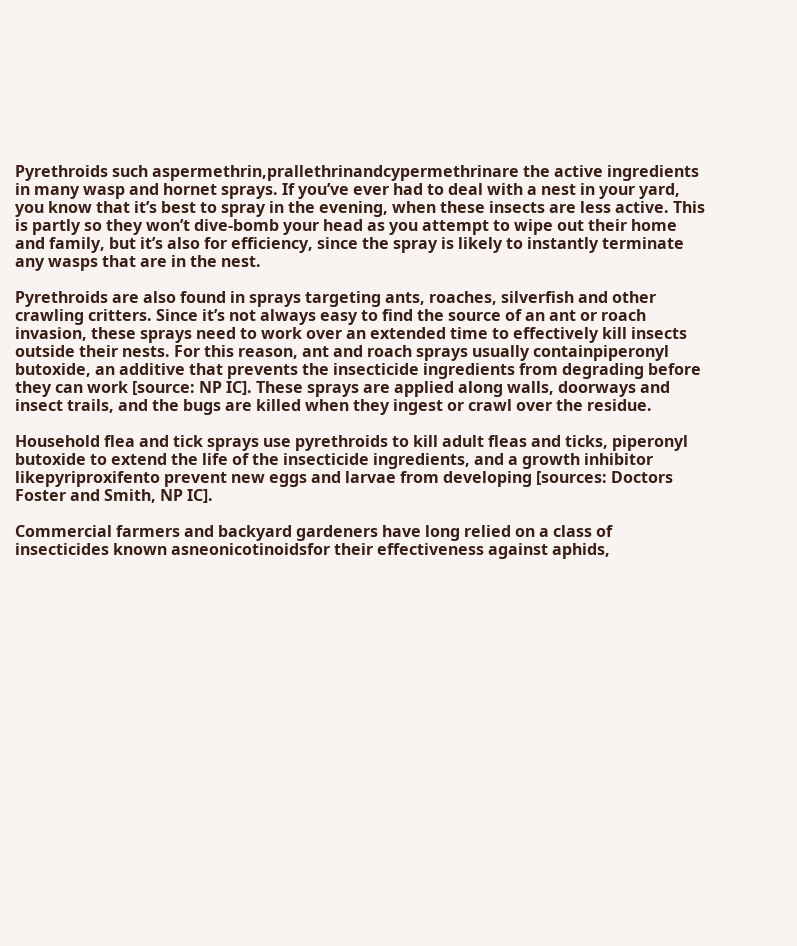Pyrethroids such aspermethrin,prallethrinandcypermethrinare the active ingredients in many wasp and hornet sprays. If you’ve ever had to deal with a nest in your yard, you know that it’s best to spray in the evening, when these insects are less active. This is partly so they won’t dive-bomb your head as you attempt to wipe out their home and family, but it’s also for efficiency, since the spray is likely to instantly terminate any wasps that are in the nest.

Pyrethroids are also found in sprays targeting ants, roaches, silverfish and other crawling critters. Since it’s not always easy to find the source of an ant or roach invasion, these sprays need to work over an extended time to effectively kill insects outside their nests. For this reason, ant and roach sprays usually containpiperonyl butoxide, an additive that prevents the insecticide ingredients from degrading before they can work [source: NP IC]. These sprays are applied along walls, doorways and insect trails, and the bugs are killed when they ingest or crawl over the residue.

Household flea and tick sprays use pyrethroids to kill adult fleas and ticks, piperonyl butoxide to extend the life of the insecticide ingredients, and a growth inhibitor likepyriproxifento prevent new eggs and larvae from developing [sources: Doctors Foster and Smith, NP IC].

Commercial farmers and backyard gardeners have long relied on a class of insecticides known asneonicotinoidsfor their effectiveness against aphids,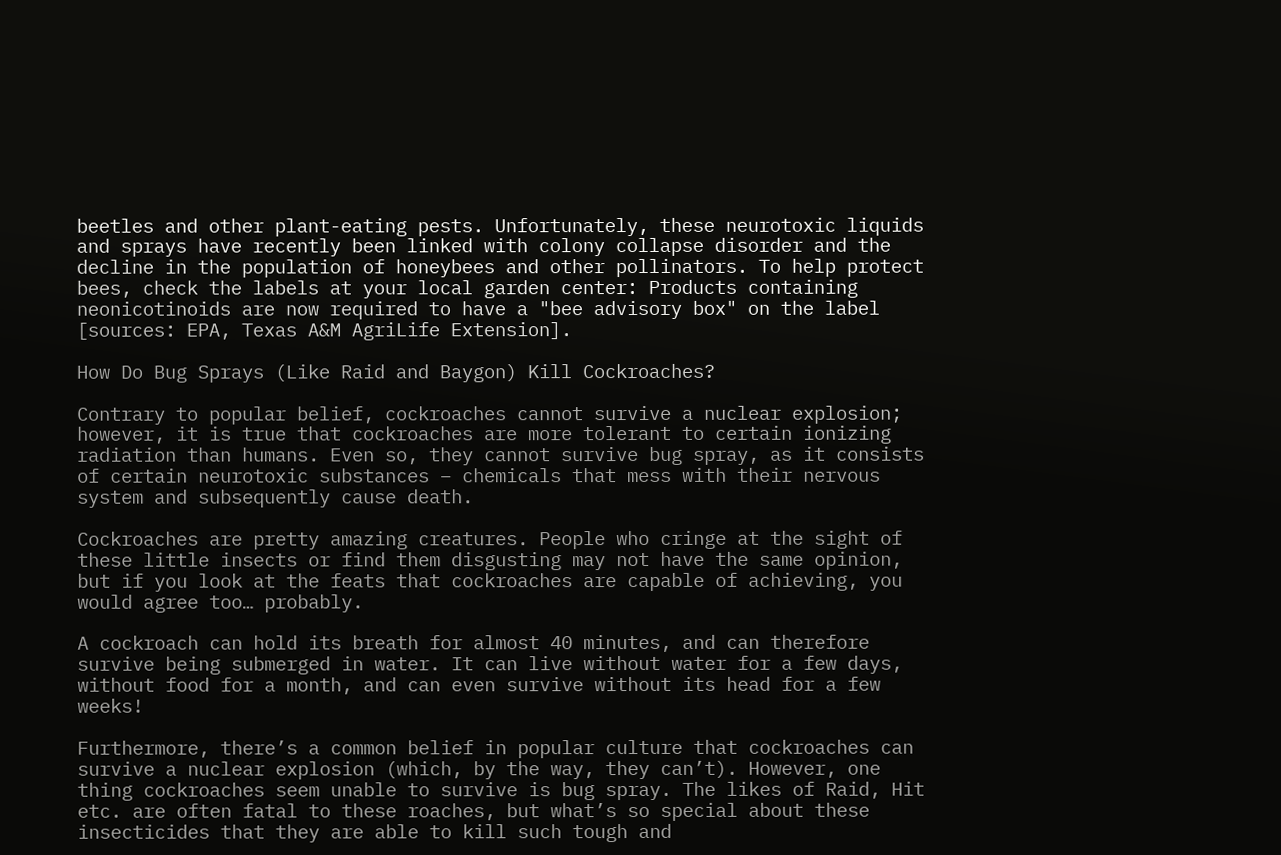beetles and other plant-eating pests. Unfortunately, these neurotoxic liquids and sprays have recently been linked with colony collapse disorder and the decline in the population of honeybees and other pollinators. To help protect bees, check the labels at your local garden center: Products containing neonicotinoids are now required to have a "bee advisory box" on the label [sources: EPA, Texas A&M AgriLife Extension].

How Do Bug Sprays (Like Raid and Baygon) Kill Cockroaches?

Contrary to popular belief, cockroaches cannot survive a nuclear explosion; however, it is true that cockroaches are more tolerant to certain ionizing radiation than humans. Even so, they cannot survive bug spray, as it consists of certain neurotoxic substances – chemicals that mess with their nervous system and subsequently cause death.

Cockroaches are pretty amazing creatures. People who cringe at the sight of these little insects or find them disgusting may not have the same opinion, but if you look at the feats that cockroaches are capable of achieving, you would agree too… probably.

A cockroach can hold its breath for almost 40 minutes, and can therefore survive being submerged in water. It can live without water for a few days, without food for a month, and can even survive without its head for a few weeks!

Furthermore, there’s a common belief in popular culture that cockroaches can survive a nuclear explosion (which, by the way, they can’t). However, one thing cockroaches seem unable to survive is bug spray. The likes of Raid, Hit etc. are often fatal to these roaches, but what’s so special about these insecticides that they are able to kill such tough and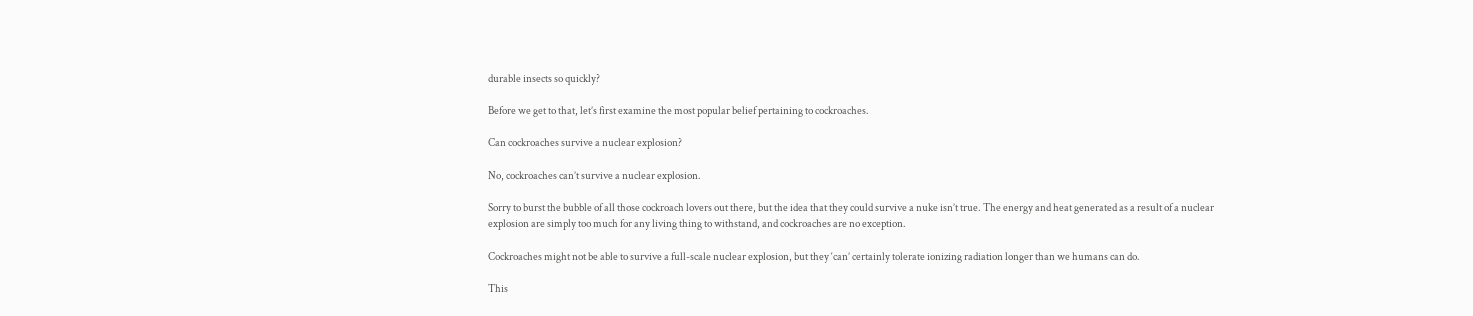durable insects so quickly?

Before we get to that, let’s first examine the most popular belief pertaining to cockroaches.

Can cockroaches survive a nuclear explosion?

No, cockroaches can’t survive a nuclear explosion.

Sorry to burst the bubble of all those cockroach lovers out there, but the idea that they could survive a nuke isn’t true. The energy and heat generated as a result of a nuclear explosion are simply too much for any living thing to withstand, and cockroaches are no exception.

Cockroaches might not be able to survive a full-scale nuclear explosion, but they ‘can’ certainly tolerate ionizing radiation longer than we humans can do.

This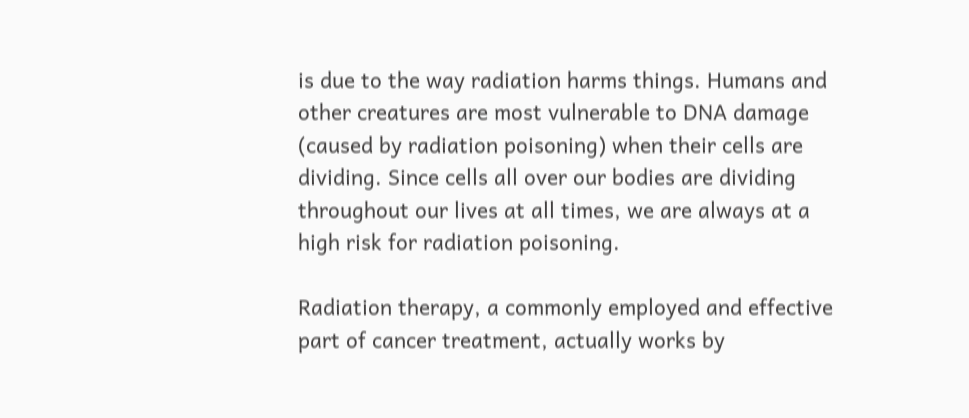is due to the way radiation harms things. Humans and other creatures are most vulnerable to DNA damage (caused by radiation poisoning) when their cells are dividing. Since cells all over our bodies are dividing throughout our lives at all times, we are always at a high risk for radiation poisoning.

Radiation therapy, a commonly employed and effective part of cancer treatment, actually works by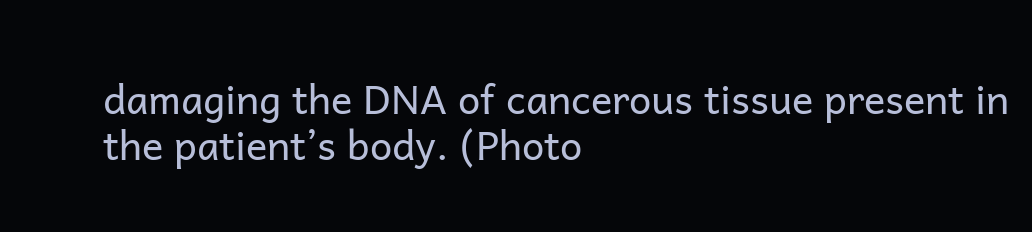damaging the DNA of cancerous tissue present in the patient’s body. (Photo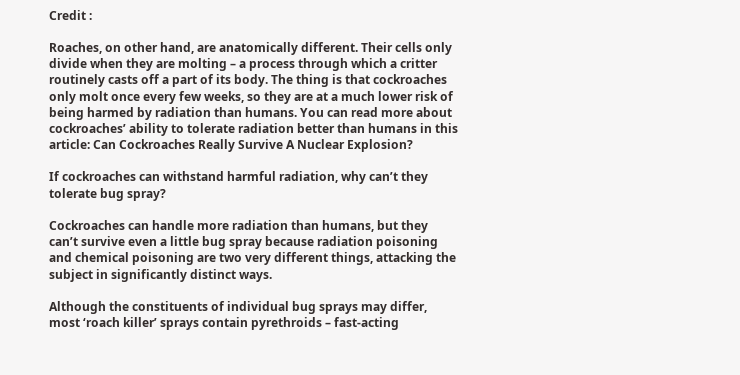Credit :

Roaches, on other hand, are anatomically different. Their cells only divide when they are molting – a process through which a critter routinely casts off a part of its body. The thing is that cockroaches only molt once every few weeks, so they are at a much lower risk of being harmed by radiation than humans. You can read more about cockroaches’ ability to tolerate radiation better than humans in this article: Can Cockroaches Really Survive A Nuclear Explosion?

If cockroaches can withstand harmful radiation, why can’t they tolerate bug spray?

Cockroaches can handle more radiation than humans, but they can’t survive even a little bug spray because radiation poisoning and chemical poisoning are two very different things, attacking the subject in significantly distinct ways.

Although the constituents of individual bug sprays may differ, most ‘roach killer’ sprays contain pyrethroids – fast-acting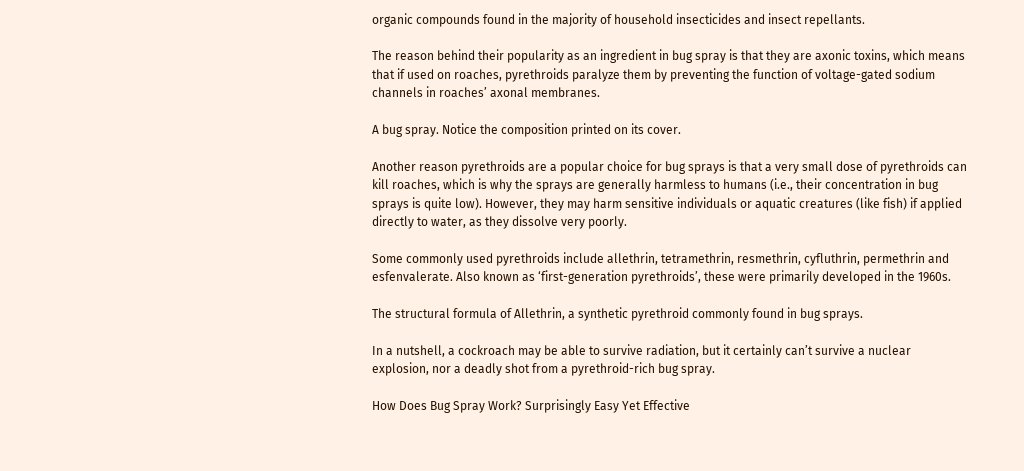organic compounds found in the majority of household insecticides and insect repellants.

The reason behind their popularity as an ingredient in bug spray is that they are axonic toxins, which means that if used on roaches, pyrethroids paralyze them by preventing the function of voltage-gated sodium channels in roaches’ axonal membranes.

A bug spray. Notice the composition printed on its cover.

Another reason pyrethroids are a popular choice for bug sprays is that a very small dose of pyrethroids can kill roaches, which is why the sprays are generally harmless to humans (i.e., their concentration in bug sprays is quite low). However, they may harm sensitive individuals or aquatic creatures (like fish) if applied directly to water, as they dissolve very poorly.

Some commonly used pyrethroids include allethrin, tetramethrin, resmethrin, cyfluthrin, permethrin and esfenvalerate. Also known as ‘first-generation pyrethroids’, these were primarily developed in the 1960s.

The structural formula of Allethrin, a synthetic pyrethroid commonly found in bug sprays.

In a nutshell, a cockroach may be able to survive radiation, but it certainly can’t survive a nuclear explosion, nor a deadly shot from a pyrethroid-rich bug spray.

How Does Bug Spray Work? Surprisingly Easy Yet Effective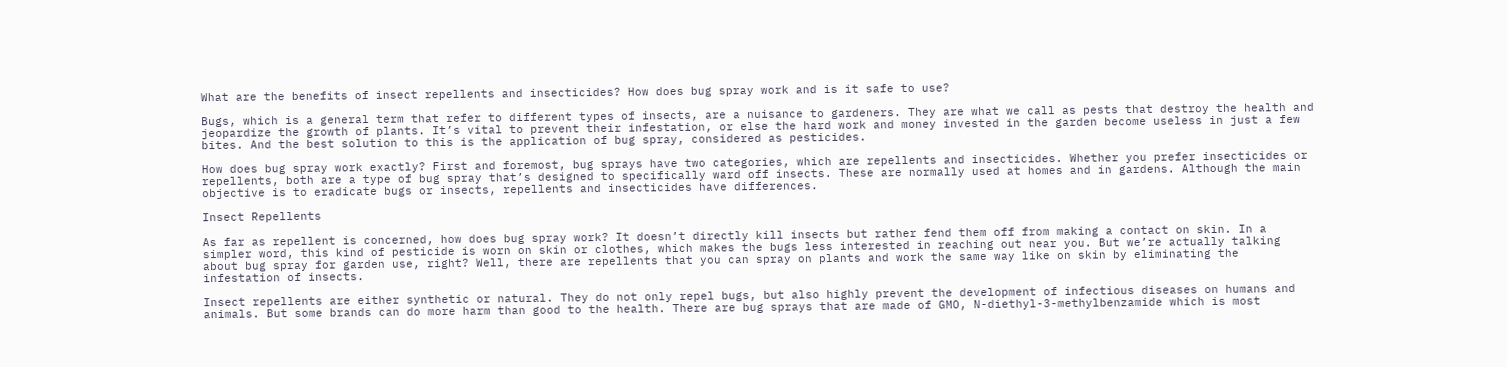What are the benefits of insect repellents and insecticides? How does bug spray work and is it safe to use?

Bugs, which is a general term that refer to different types of insects, are a nuisance to gardeners. They are what we call as pests that destroy the health and jeopardize the growth of plants. It’s vital to prevent their infestation, or else the hard work and money invested in the garden become useless in just a few bites. And the best solution to this is the application of bug spray, considered as pesticides.

How does bug spray work exactly? First and foremost, bug sprays have two categories, which are repellents and insecticides. Whether you prefer insecticides or repellents, both are a type of bug spray that’s designed to specifically ward off insects. These are normally used at homes and in gardens. Although the main objective is to eradicate bugs or insects, repellents and insecticides have differences.

Insect Repellents

As far as repellent is concerned, how does bug spray work? It doesn’t directly kill insects but rather fend them off from making a contact on skin. In a simpler word, this kind of pesticide is worn on skin or clothes, which makes the bugs less interested in reaching out near you. But we’re actually talking about bug spray for garden use, right? Well, there are repellents that you can spray on plants and work the same way like on skin by eliminating the infestation of insects.

Insect repellents are either synthetic or natural. They do not only repel bugs, but also highly prevent the development of infectious diseases on humans and animals. But some brands can do more harm than good to the health. There are bug sprays that are made of GMO, N-diethyl-3-methylbenzamide which is most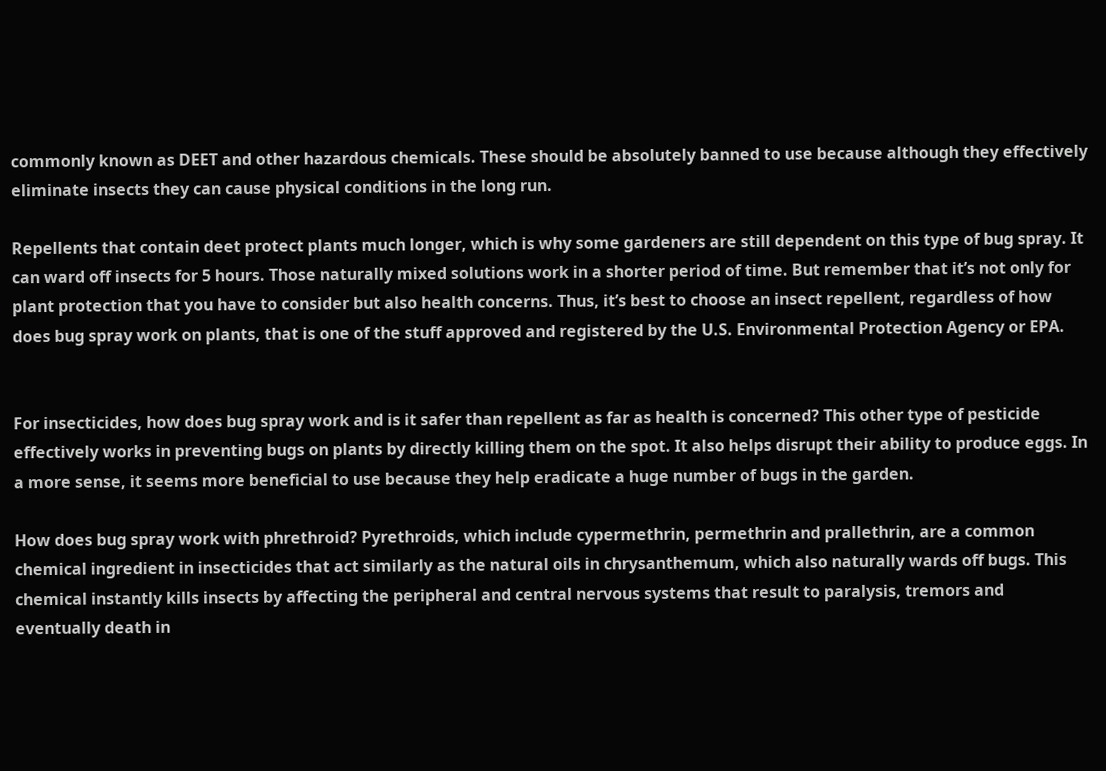commonly known as DEET and other hazardous chemicals. These should be absolutely banned to use because although they effectively eliminate insects they can cause physical conditions in the long run.

Repellents that contain deet protect plants much longer, which is why some gardeners are still dependent on this type of bug spray. It can ward off insects for 5 hours. Those naturally mixed solutions work in a shorter period of time. But remember that it’s not only for plant protection that you have to consider but also health concerns. Thus, it’s best to choose an insect repellent, regardless of how does bug spray work on plants, that is one of the stuff approved and registered by the U.S. Environmental Protection Agency or EPA.


For insecticides, how does bug spray work and is it safer than repellent as far as health is concerned? This other type of pesticide effectively works in preventing bugs on plants by directly killing them on the spot. It also helps disrupt their ability to produce eggs. In a more sense, it seems more beneficial to use because they help eradicate a huge number of bugs in the garden.

How does bug spray work with phrethroid? Pyrethroids, which include cypermethrin, permethrin and prallethrin, are a common chemical ingredient in insecticides that act similarly as the natural oils in chrysanthemum, which also naturally wards off bugs. This chemical instantly kills insects by affecting the peripheral and central nervous systems that result to paralysis, tremors and eventually death in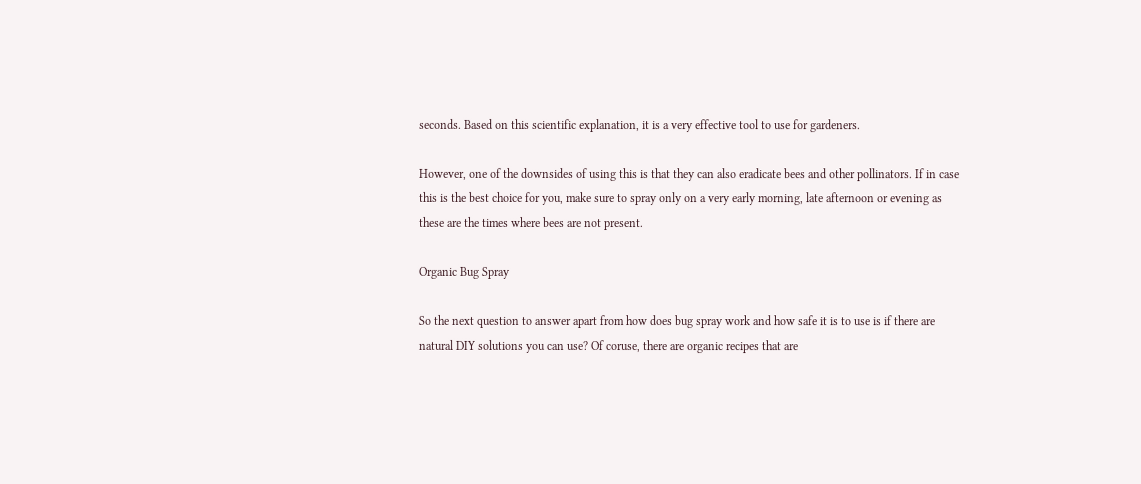seconds. Based on this scientific explanation, it is a very effective tool to use for gardeners.

However, one of the downsides of using this is that they can also eradicate bees and other pollinators. If in case this is the best choice for you, make sure to spray only on a very early morning, late afternoon or evening as these are the times where bees are not present.

Organic Bug Spray

So the next question to answer apart from how does bug spray work and how safe it is to use is if there are natural DIY solutions you can use? Of coruse, there are organic recipes that are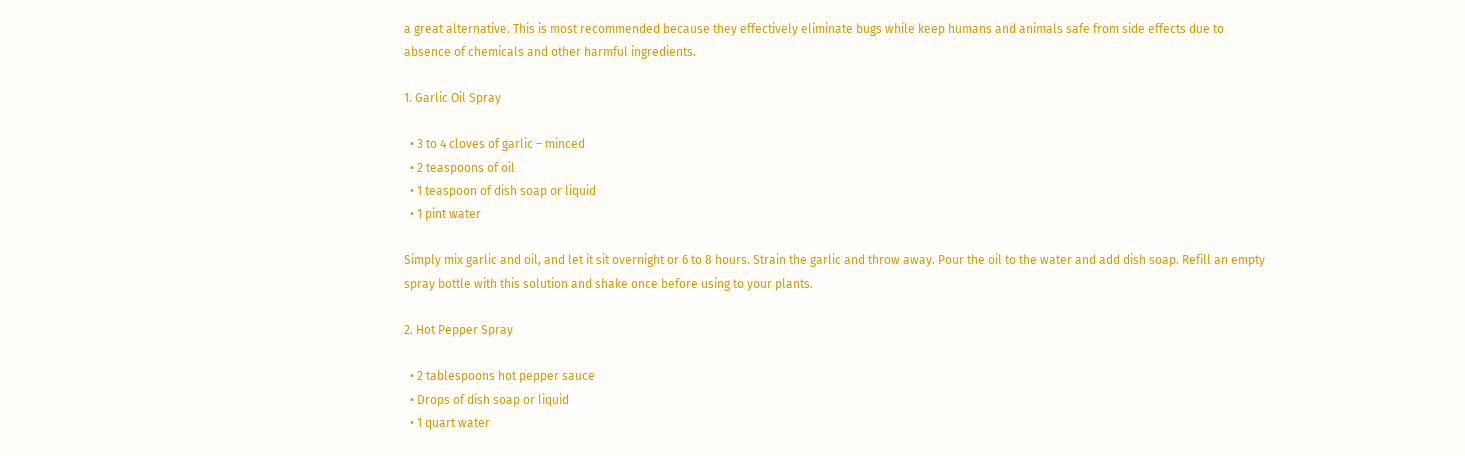a great alternative. This is most recommended because they effectively eliminate bugs while keep humans and animals safe from side effects due to absence of chemicals and other harmful ingredients.

1. Garlic Oil Spray

  • 3 to 4 cloves of garlic – minced
  • 2 teaspoons of oil
  • 1 teaspoon of dish soap or liquid
  • 1 pint water

Simply mix garlic and oil, and let it sit overnight or 6 to 8 hours. Strain the garlic and throw away. Pour the oil to the water and add dish soap. Refill an empty spray bottle with this solution and shake once before using to your plants.

2. Hot Pepper Spray

  • 2 tablespoons hot pepper sauce
  • Drops of dish soap or liquid
  • 1 quart water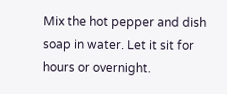Mix the hot pepper and dish soap in water. Let it sit for hours or overnight.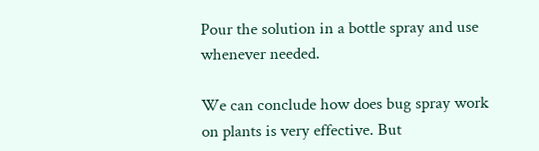Pour the solution in a bottle spray and use whenever needed.

We can conclude how does bug spray work on plants is very effective. But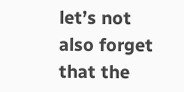let’s not also forget that the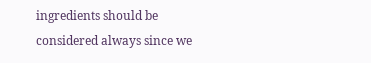ingredients should be considered always since we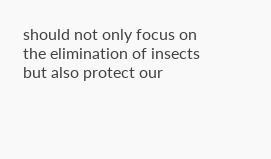should not only focus on the elimination of insects but also protect our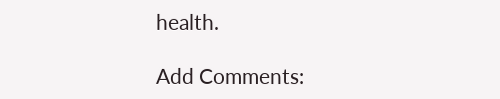health.

Add Comments: